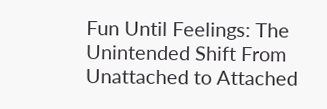Fun Until Feelings: The Unintended Shift From Unattached to Attached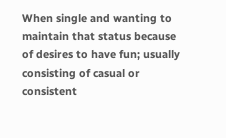When single and wanting to maintain that status because of desires to have fun; usually consisting of casual or consistent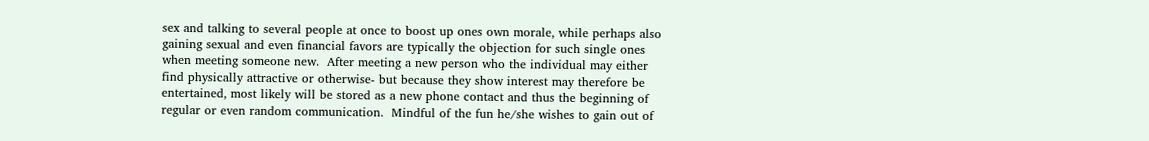sex and talking to several people at once to boost up ones own morale, while perhaps also gaining sexual and even financial favors are typically the objection for such single ones when meeting someone new.  After meeting a new person who the individual may either find physically attractive or otherwise- but because they show interest may therefore be entertained, most likely will be stored as a new phone contact and thus the beginning of regular or even random communication.  Mindful of the fun he/she wishes to gain out of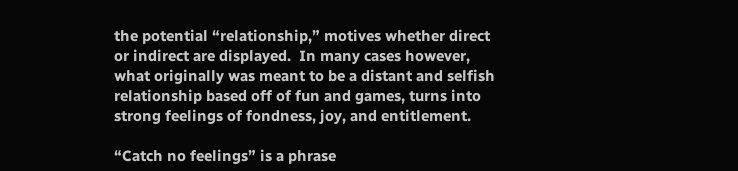the potential “relationship,” motives whether direct or indirect are displayed.  In many cases however, what originally was meant to be a distant and selfish relationship based off of fun and games, turns into strong feelings of fondness, joy, and entitlement.

“Catch no feelings” is a phrase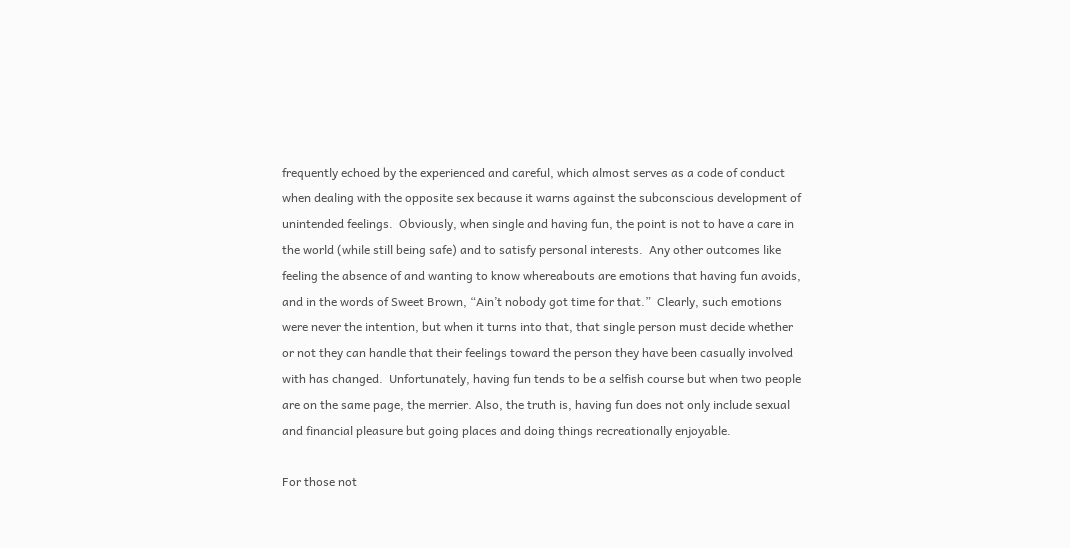frequently echoed by the experienced and careful, which almost serves as a code of conduct when dealing with the opposite sex because it warns against the subconscious development of unintended feelings.  Obviously, when single and having fun, the point is not to have a care in the world (while still being safe) and to satisfy personal interests.  Any other outcomes like feeling the absence of and wanting to know whereabouts are emotions that having fun avoids, and in the words of Sweet Brown, “Ain’t nobody got time for that.”  Clearly, such emotions were never the intention, but when it turns into that, that single person must decide whether or not they can handle that their feelings toward the person they have been casually involved with has changed.  Unfortunately, having fun tends to be a selfish course but when two people are on the same page, the merrier. Also, the truth is, having fun does not only include sexual and financial pleasure but going places and doing things recreationally enjoyable.

For those not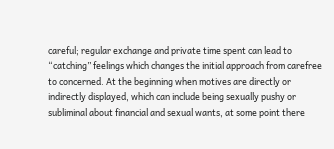careful; regular exchange and private time spent can lead to “catching” feelings which changes the initial approach from carefree to concerned. At the beginning when motives are directly or indirectly displayed, which can include being sexually pushy or subliminal about financial and sexual wants, at some point there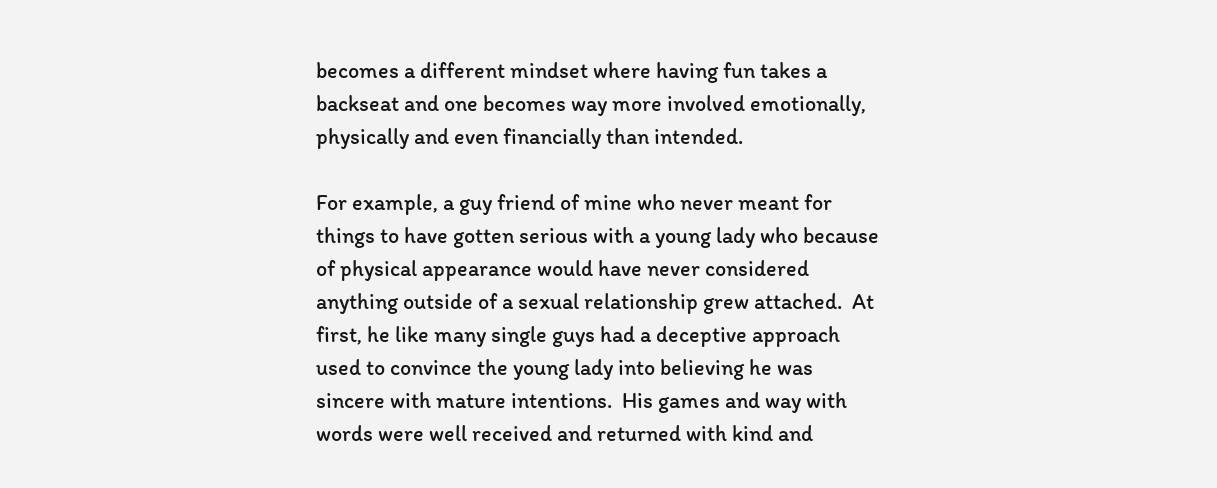becomes a different mindset where having fun takes a backseat and one becomes way more involved emotionally, physically and even financially than intended.

For example, a guy friend of mine who never meant for things to have gotten serious with a young lady who because of physical appearance would have never considered anything outside of a sexual relationship grew attached.  At first, he like many single guys had a deceptive approach used to convince the young lady into believing he was sincere with mature intentions.  His games and way with words were well received and returned with kind and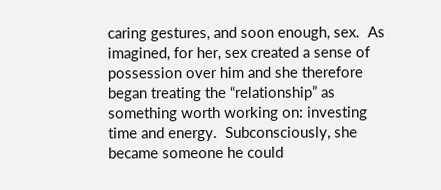caring gestures, and soon enough, sex.  As imagined, for her, sex created a sense of possession over him and she therefore began treating the “relationship” as something worth working on: investing time and energy.  Subconsciously, she became someone he could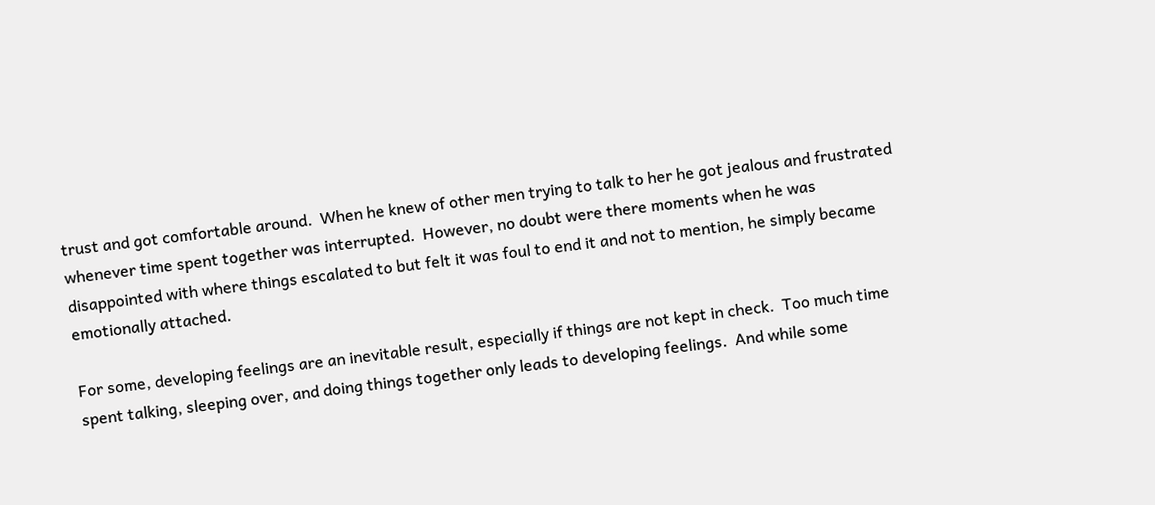trust and got comfortable around.  When he knew of other men trying to talk to her he got jealous and frustrated whenever time spent together was interrupted.  However, no doubt were there moments when he was disappointed with where things escalated to but felt it was foul to end it and not to mention, he simply became emotionally attached.

For some, developing feelings are an inevitable result, especially if things are not kept in check.  Too much time spent talking, sleeping over, and doing things together only leads to developing feelings.  And while some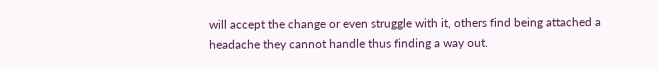will accept the change or even struggle with it, others find being attached a headache they cannot handle thus finding a way out.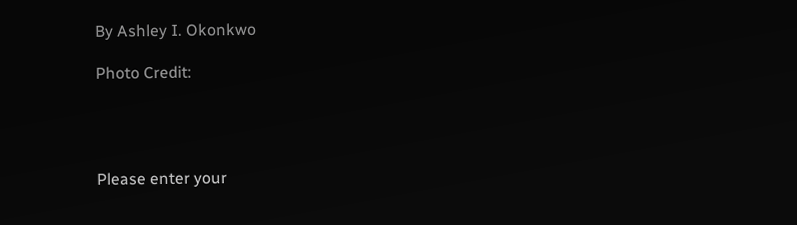By Ashley I. Okonkwo

Photo Credit:




Please enter your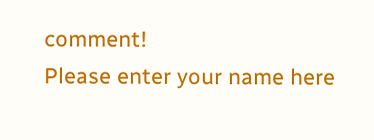comment!
Please enter your name here